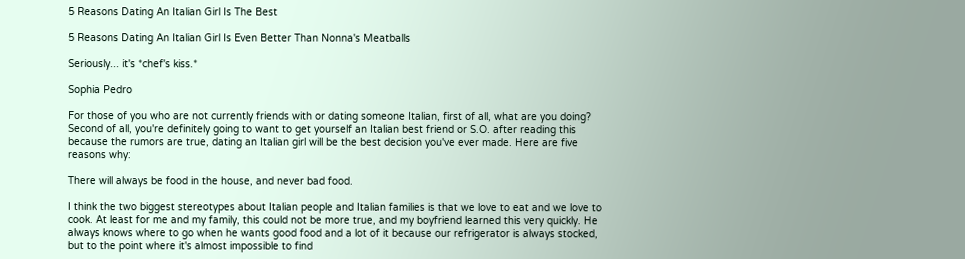5 Reasons Dating An Italian Girl Is The Best

5 Reasons Dating An Italian Girl Is Even Better Than Nonna's Meatballs

Seriously... it's *chef's kiss.*

Sophia Pedro

For those of you who are not currently friends with or dating someone Italian, first of all, what are you doing? Second of all, you're definitely going to want to get yourself an Italian best friend or S.O. after reading this because the rumors are true, dating an Italian girl will be the best decision you've ever made. Here are five reasons why:

There will always be food in the house, and never bad food.

I think the two biggest stereotypes about Italian people and Italian families is that we love to eat and we love to cook. At least for me and my family, this could not be more true, and my boyfriend learned this very quickly. He always knows where to go when he wants good food and a lot of it because our refrigerator is always stocked, but to the point where it's almost impossible to find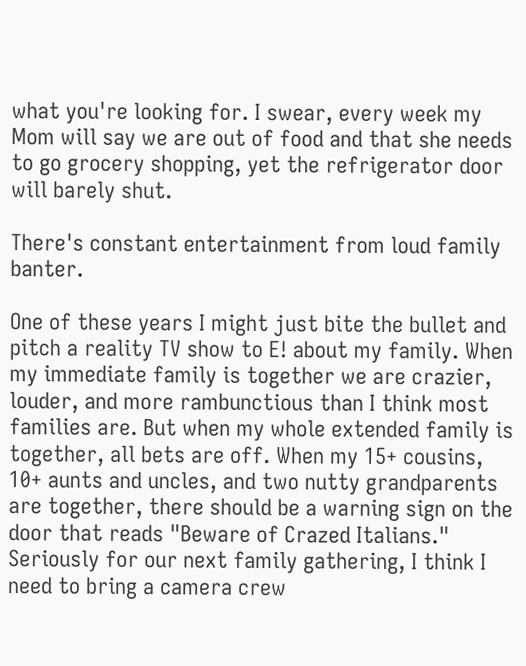what you're looking for. I swear, every week my Mom will say we are out of food and that she needs to go grocery shopping, yet the refrigerator door will barely shut.

There's constant entertainment from loud family banter.

One of these years I might just bite the bullet and pitch a reality TV show to E! about my family. When my immediate family is together we are crazier, louder, and more rambunctious than I think most families are. But when my whole extended family is together, all bets are off. When my 15+ cousins, 10+ aunts and uncles, and two nutty grandparents are together, there should be a warning sign on the door that reads "Beware of Crazed Italians." Seriously for our next family gathering, I think I need to bring a camera crew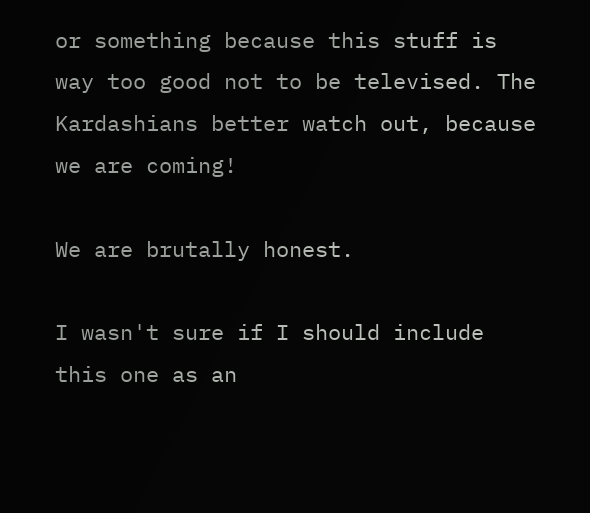or something because this stuff is way too good not to be televised. The Kardashians better watch out, because we are coming!

We are brutally honest.

I wasn't sure if I should include this one as an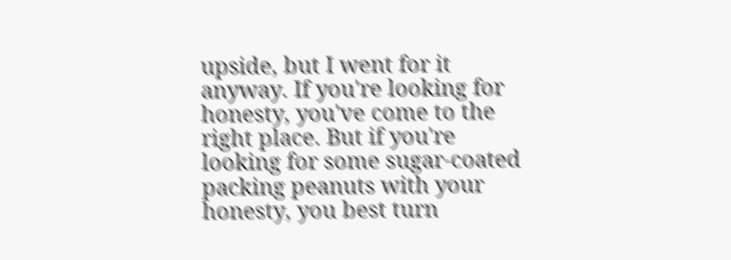upside, but I went for it anyway. If you're looking for honesty, you've come to the right place. But if you're looking for some sugar-coated packing peanuts with your honesty, you best turn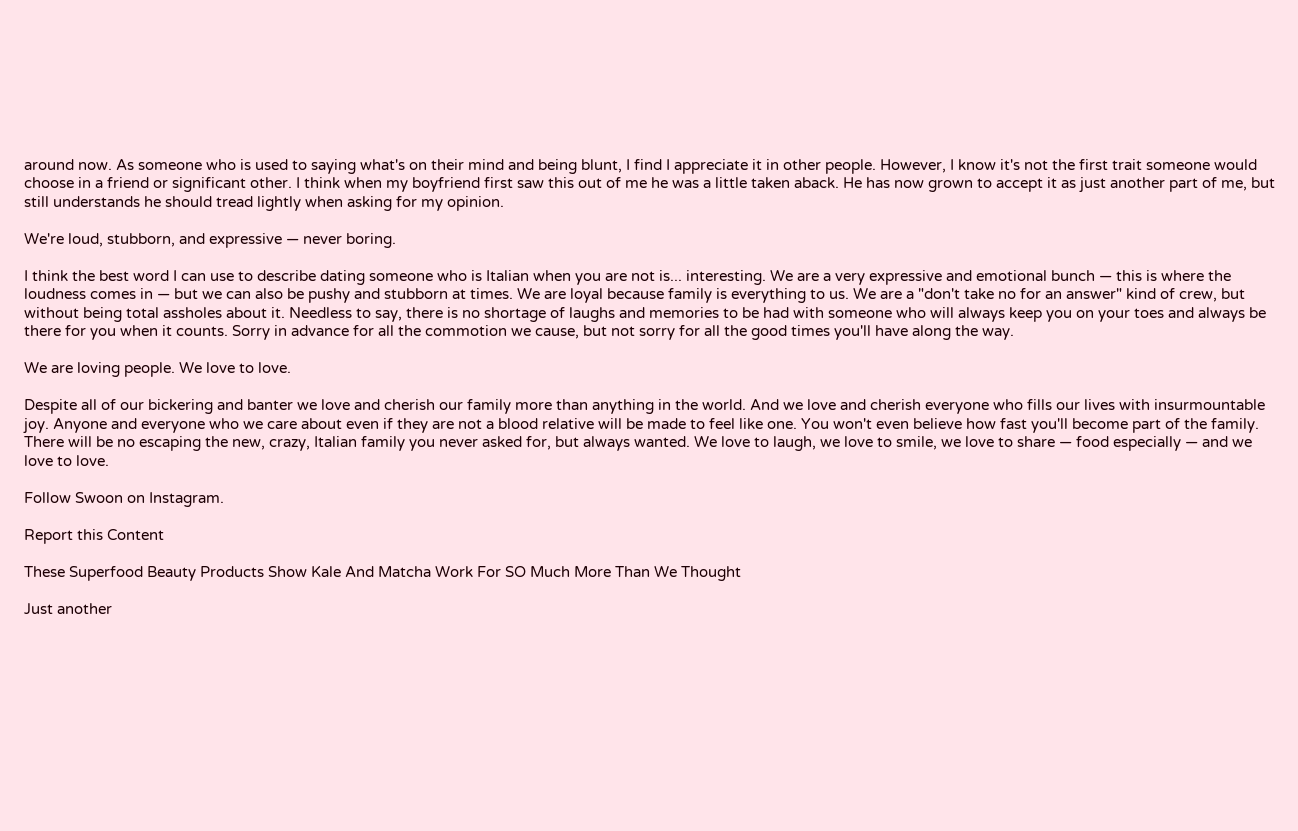around now. As someone who is used to saying what's on their mind and being blunt, I find I appreciate it in other people. However, I know it's not the first trait someone would choose in a friend or significant other. I think when my boyfriend first saw this out of me he was a little taken aback. He has now grown to accept it as just another part of me, but still understands he should tread lightly when asking for my opinion.

We're loud, stubborn, and expressive — never boring.

I think the best word I can use to describe dating someone who is Italian when you are not is... interesting. We are a very expressive and emotional bunch — this is where the loudness comes in — but we can also be pushy and stubborn at times. We are loyal because family is everything to us. We are a "don't take no for an answer" kind of crew, but without being total assholes about it. Needless to say, there is no shortage of laughs and memories to be had with someone who will always keep you on your toes and always be there for you when it counts. Sorry in advance for all the commotion we cause, but not sorry for all the good times you'll have along the way.

We are loving people. We love to love.

Despite all of our bickering and banter we love and cherish our family more than anything in the world. And we love and cherish everyone who fills our lives with insurmountable joy. Anyone and everyone who we care about even if they are not a blood relative will be made to feel like one. You won't even believe how fast you'll become part of the family. There will be no escaping the new, crazy, Italian family you never asked for, but always wanted. We love to laugh, we love to smile, we love to share — food especially — and we love to love.

Follow Swoon on Instagram.

Report this Content

These Superfood Beauty Products Show Kale And Matcha Work For SO Much More Than We Thought

Just another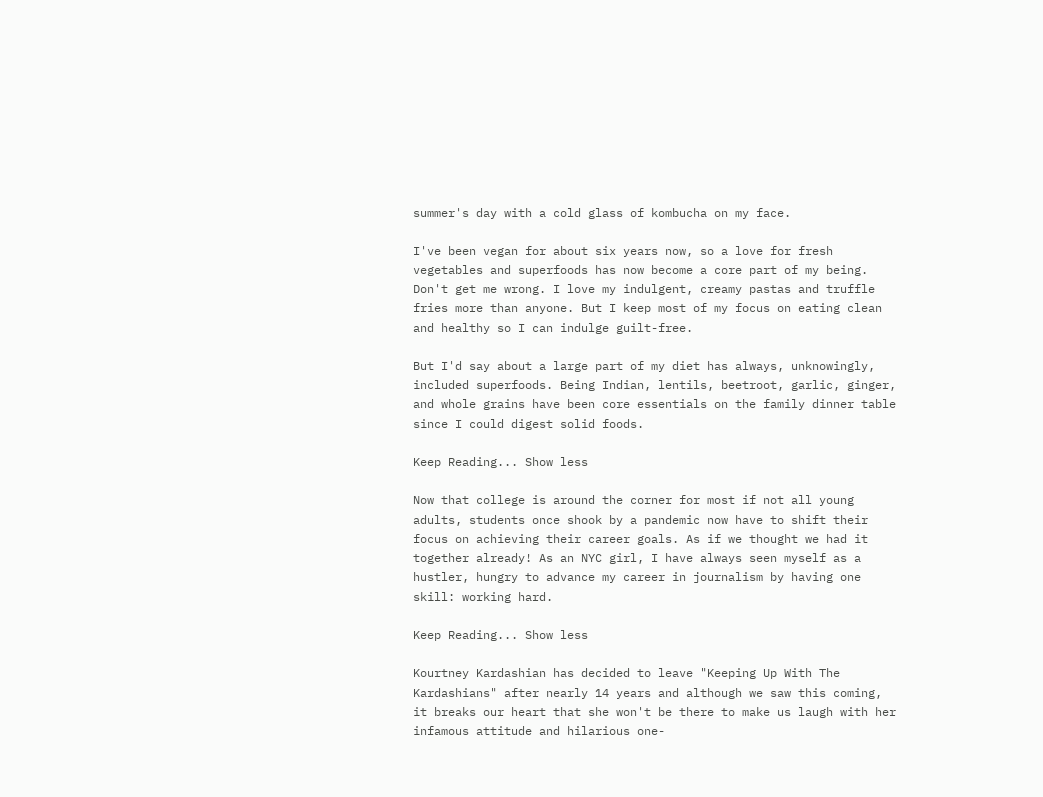summer's day with a cold glass of kombucha on my face.

I've been vegan for about six years now, so a love for fresh vegetables and superfoods has now become a core part of my being. Don't get me wrong. I love my indulgent, creamy pastas and truffle fries more than anyone. But I keep most of my focus on eating clean and healthy so I can indulge guilt-free.

But I'd say about a large part of my diet has always, unknowingly, included superfoods. Being Indian, lentils, beetroot, garlic, ginger, and whole grains have been core essentials on the family dinner table since I could digest solid foods.

Keep Reading... Show less

Now that college is around the corner for most if not all young adults, students once shook by a pandemic now have to shift their focus on achieving their career goals. As if we thought we had it together already! As an NYC girl, I have always seen myself as a hustler, hungry to advance my career in journalism by having one skill: working hard.

Keep Reading... Show less

Kourtney Kardashian has decided to leave "Keeping Up With The Kardashians" after nearly 14 years and although we saw this coming, it breaks our heart that she won't be there to make us laugh with her infamous attitude and hilarious one-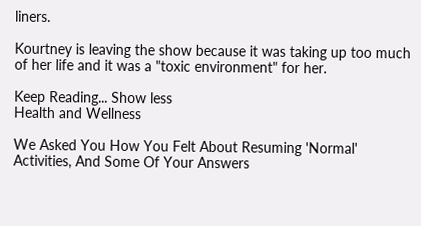liners.

Kourtney is leaving the show because it was taking up too much of her life and it was a "toxic environment" for her.

Keep Reading... Show less
Health and Wellness

We Asked You How You Felt About Resuming 'Normal' Activities, And Some Of Your Answers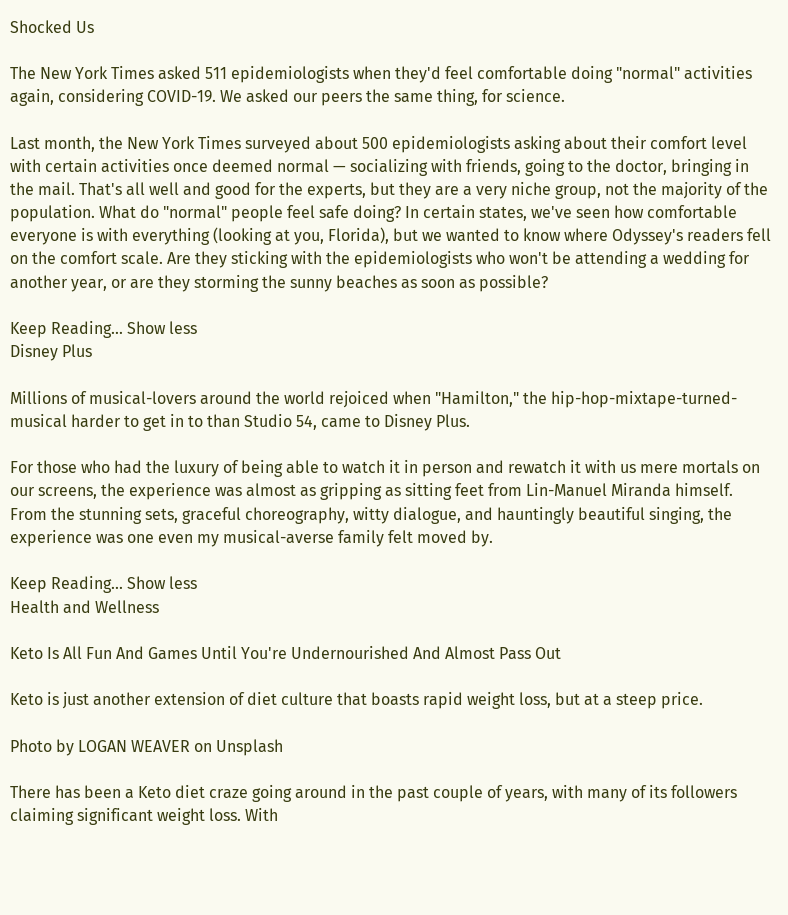Shocked Us

The New York Times asked 511 epidemiologists when they'd feel comfortable doing "normal" activities again, considering COVID-19. We asked our peers the same thing, for science.

Last month, the New York Times surveyed about 500 epidemiologists asking about their comfort level with certain activities once deemed normal — socializing with friends, going to the doctor, bringing in the mail. That's all well and good for the experts, but they are a very niche group, not the majority of the population. What do "normal" people feel safe doing? In certain states, we've seen how comfortable everyone is with everything (looking at you, Florida), but we wanted to know where Odyssey's readers fell on the comfort scale. Are they sticking with the epidemiologists who won't be attending a wedding for another year, or are they storming the sunny beaches as soon as possible?

Keep Reading... Show less
Disney Plus

Millions of musical-lovers around the world rejoiced when "Hamilton," the hip-hop-mixtape-turned-musical harder to get in to than Studio 54, came to Disney Plus.

For those who had the luxury of being able to watch it in person and rewatch it with us mere mortals on our screens, the experience was almost as gripping as sitting feet from Lin-Manuel Miranda himself. From the stunning sets, graceful choreography, witty dialogue, and hauntingly beautiful singing, the experience was one even my musical-averse family felt moved by.

Keep Reading... Show less
Health and Wellness

Keto Is All Fun And Games Until You're Undernourished And Almost Pass Out

Keto is just another extension of diet culture that boasts rapid weight loss, but at a steep price.

Photo by LOGAN WEAVER on Unsplash

There has been a Keto diet craze going around in the past couple of years, with many of its followers claiming significant weight loss. With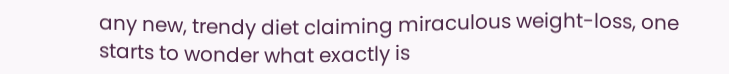any new, trendy diet claiming miraculous weight-loss, one starts to wonder what exactly is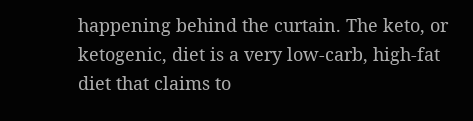happening behind the curtain. The keto, or ketogenic, diet is a very low-carb, high-fat diet that claims to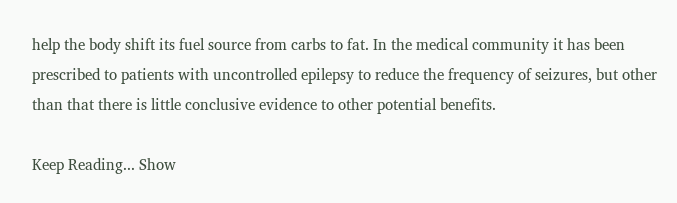help the body shift its fuel source from carbs to fat. In the medical community it has been prescribed to patients with uncontrolled epilepsy to reduce the frequency of seizures, but other than that there is little conclusive evidence to other potential benefits.

Keep Reading... Show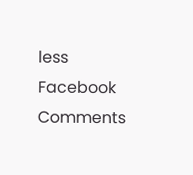less
Facebook Comments